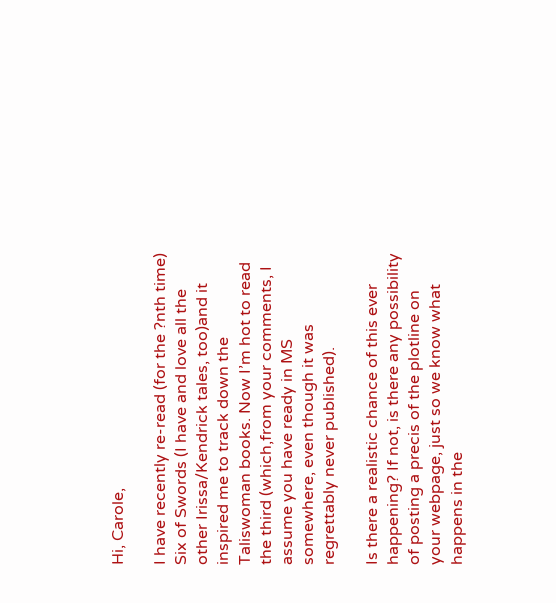Hi, Carole,

I have recently re-read (for the ?nth time) Six of Swords (I have and love all the other Irissa/Kendrick tales, too)and it inspired me to track down the Taliswoman books. Now I’m hot to read the third (which,from your comments, I assume you have ready in MS somewhere, even though it was regrettably never published).

Is there a realistic chance of this ever happening? If not, is there any possibility of posting a precis of the plotline on your webpage, just so we know what happens in the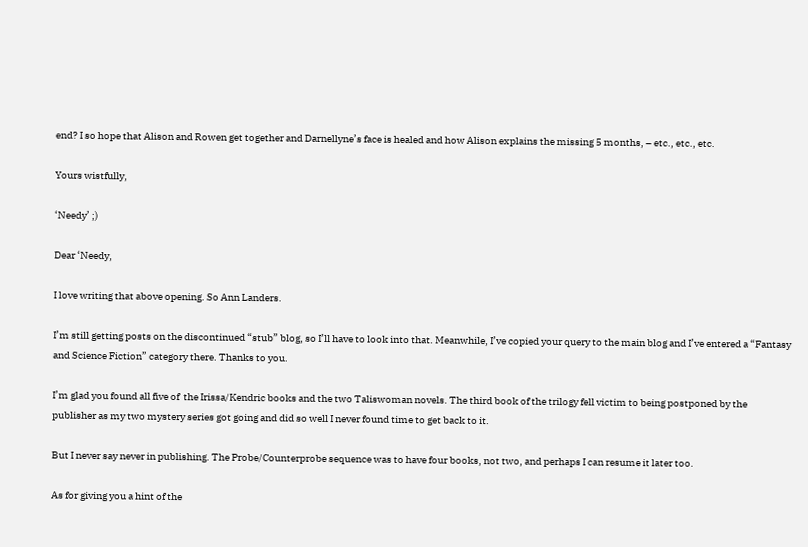end? I so hope that Alison and Rowen get together and Darnellyne’s face is healed and how Alison explains the missing 5 months, – etc., etc., etc.

Yours wistfully,

‘Needy’ ;)

Dear ‘Needy,

I love writing that above opening. So Ann Landers.

I’m still getting posts on the discontinued “stub” blog, so I’ll have to look into that. Meanwhile, I’ve copied your query to the main blog and I’ve entered a “Fantasy and Science Fiction” category there. Thanks to you.

I’m glad you found all five of  the Irissa/Kendric books and the two Taliswoman novels. The third book of the trilogy fell victim to being postponed by the publisher as my two mystery series got going and did so well I never found time to get back to it.

But I never say never in publishing. The Probe/Counterprobe sequence was to have four books, not two, and perhaps I can resume it later too.

As for giving you a hint of the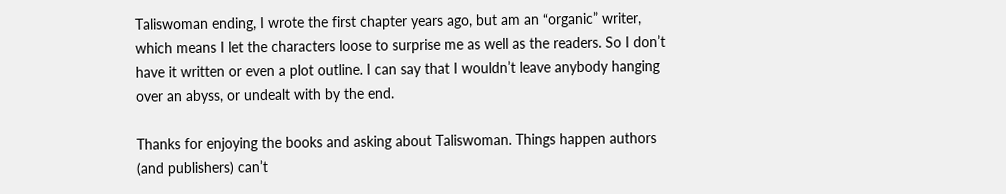Taliswoman ending, I wrote the first chapter years ago, but am an “organic” writer, which means I let the characters loose to surprise me as well as the readers. So I don’t have it written or even a plot outline. I can say that I wouldn’t leave anybody hanging over an abyss, or undealt with by the end.

Thanks for enjoying the books and asking about Taliswoman. Things happen authors (and publishers) can’t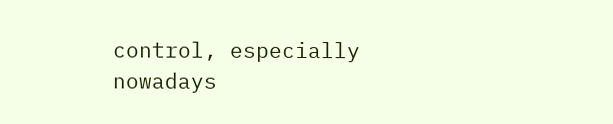control, especially nowadays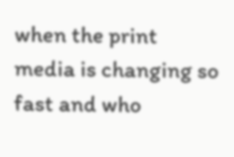when the print media is changing so fast and who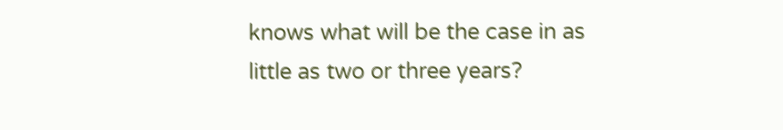knows what will be the case in as little as two or three years?